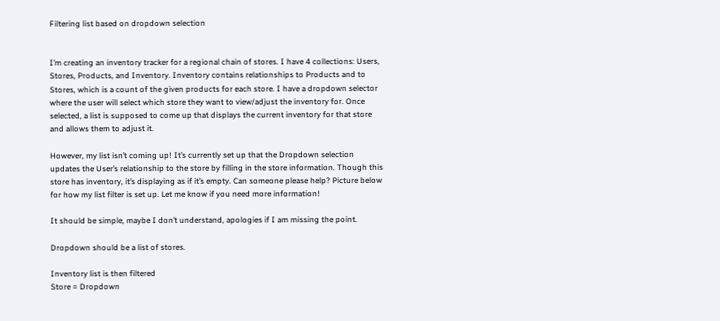Filtering list based on dropdown selection


I’m creating an inventory tracker for a regional chain of stores. I have 4 collections: Users, Stores, Products, and Inventory. Inventory contains relationships to Products and to Stores, which is a count of the given products for each store. I have a dropdown selector where the user will select which store they want to view/adjust the inventory for. Once selected, a list is supposed to come up that displays the current inventory for that store and allows them to adjust it.

However, my list isn’t coming up! It’s currently set up that the Dropdown selection updates the User’s relationship to the store by filling in the store information. Though this store has inventory, it’s displaying as if it’s empty. Can someone please help? Picture below for how my list filter is set up. Let me know if you need more information!

It should be simple, maybe I don’t understand, apologies if I am missing the point.

Dropdown should be a list of stores.

Inventory list is then filtered
Store = Dropdown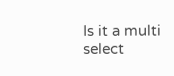Is it a multi select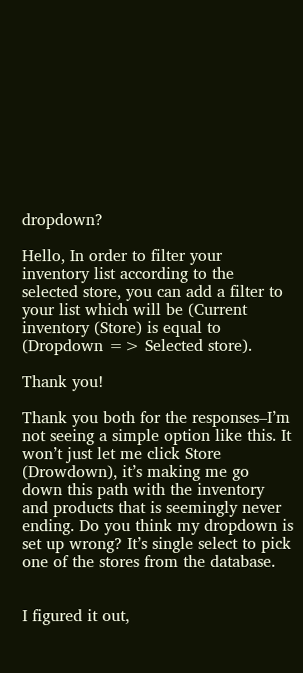dropdown?

Hello, In order to filter your inventory list according to the selected store, you can add a filter to your list which will be (Current inventory (Store) is equal to (Dropdown => Selected store).

Thank you!

Thank you both for the responses–I’m not seeing a simple option like this. It won’t just let me click Store (Drowdown), it’s making me go down this path with the inventory and products that is seemingly never ending. Do you think my dropdown is set up wrong? It’s single select to pick one of the stores from the database.


I figured it out,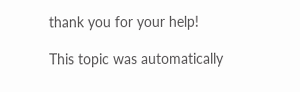thank you for your help!

This topic was automatically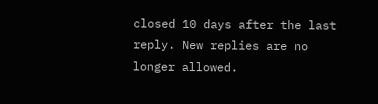closed 10 days after the last reply. New replies are no longer allowed.